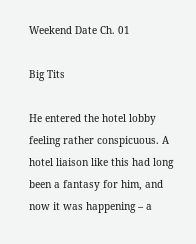Weekend Date Ch. 01

Big Tits

He entered the hotel lobby feeling rather conspicuous. A hotel liaison like this had long been a fantasy for him, and now it was happening – a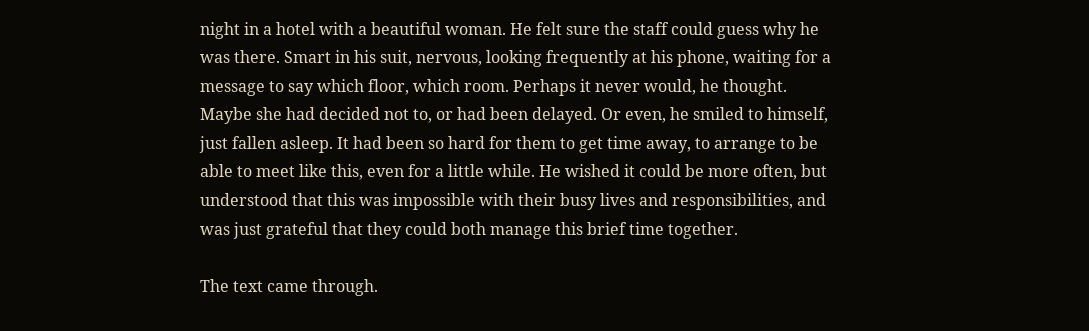night in a hotel with a beautiful woman. He felt sure the staff could guess why he was there. Smart in his suit, nervous, looking frequently at his phone, waiting for a message to say which floor, which room. Perhaps it never would, he thought. Maybe she had decided not to, or had been delayed. Or even, he smiled to himself, just fallen asleep. It had been so hard for them to get time away, to arrange to be able to meet like this, even for a little while. He wished it could be more often, but understood that this was impossible with their busy lives and responsibilities, and was just grateful that they could both manage this brief time together.

The text came through.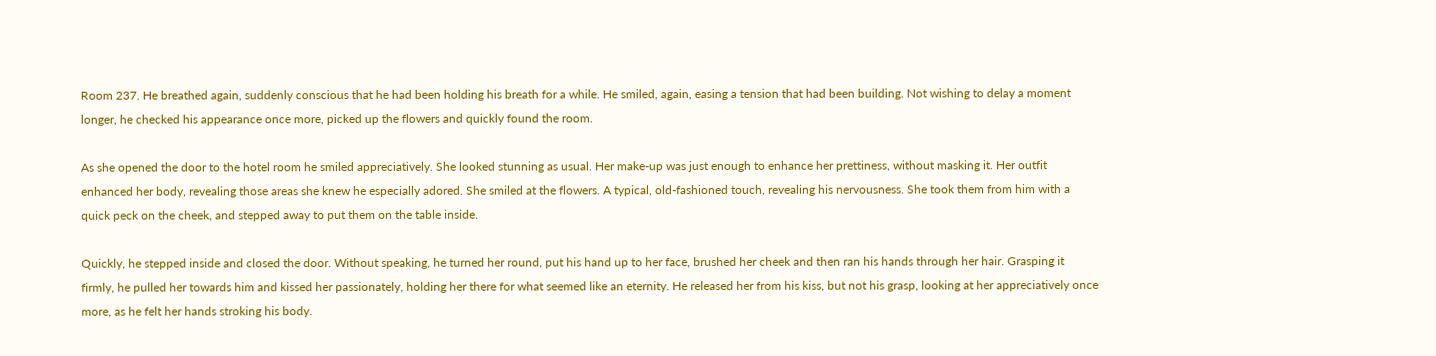Room 237. He breathed again, suddenly conscious that he had been holding his breath for a while. He smiled, again, easing a tension that had been building. Not wishing to delay a moment longer, he checked his appearance once more, picked up the flowers and quickly found the room.

As she opened the door to the hotel room he smiled appreciatively. She looked stunning as usual. Her make-up was just enough to enhance her prettiness, without masking it. Her outfit enhanced her body, revealing those areas she knew he especially adored. She smiled at the flowers. A typical, old-fashioned touch, revealing his nervousness. She took them from him with a quick peck on the cheek, and stepped away to put them on the table inside.

Quickly, he stepped inside and closed the door. Without speaking, he turned her round, put his hand up to her face, brushed her cheek and then ran his hands through her hair. Grasping it firmly, he pulled her towards him and kissed her passionately, holding her there for what seemed like an eternity. He released her from his kiss, but not his grasp, looking at her appreciatively once more, as he felt her hands stroking his body.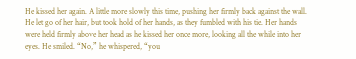He kissed her again. A little more slowly this time, pushing her firmly back against the wall. He let go of her hair, but took hold of her hands, as they fumbled with his tie. Her hands were held firmly above her head as he kissed her once more, looking all the while into her eyes. He smiled. “No,” he whispered, “you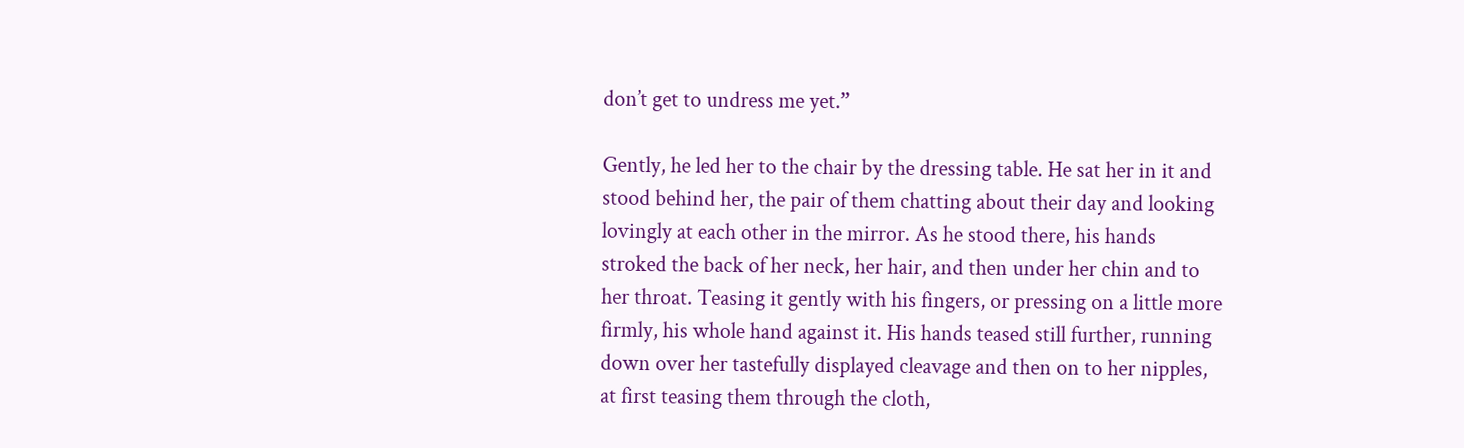don’t get to undress me yet.”

Gently, he led her to the chair by the dressing table. He sat her in it and stood behind her, the pair of them chatting about their day and looking lovingly at each other in the mirror. As he stood there, his hands stroked the back of her neck, her hair, and then under her chin and to her throat. Teasing it gently with his fingers, or pressing on a little more firmly, his whole hand against it. His hands teased still further, running down over her tastefully displayed cleavage and then on to her nipples, at first teasing them through the cloth,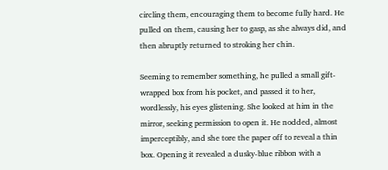circling them, encouraging them to become fully hard. He pulled on them, causing her to gasp, as she always did, and then abruptly returned to stroking her chin.

Seeming to remember something, he pulled a small gift-wrapped box from his pocket, and passed it to her, wordlessly, his eyes glistening. She looked at him in the mirror, seeking permission to open it. He nodded, almost imperceptibly, and she tore the paper off to reveal a thin box. Opening it revealed a dusky-blue ribbon with a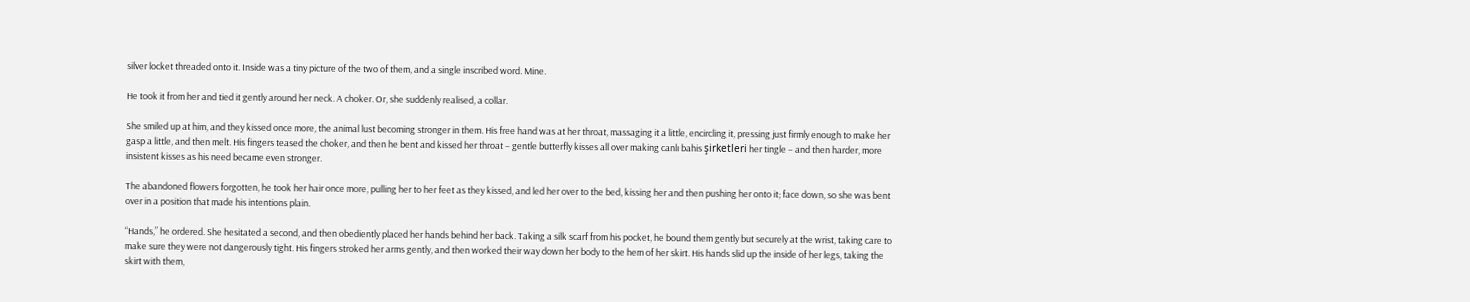silver locket threaded onto it. Inside was a tiny picture of the two of them, and a single inscribed word. Mine.

He took it from her and tied it gently around her neck. A choker. Or, she suddenly realised, a collar.

She smiled up at him, and they kissed once more, the animal lust becoming stronger in them. His free hand was at her throat, massaging it a little, encircling it, pressing just firmly enough to make her gasp a little, and then melt. His fingers teased the choker, and then he bent and kissed her throat – gentle butterfly kisses all over making canlı bahis şirketleri her tingle – and then harder, more insistent kisses as his need became even stronger.

The abandoned flowers forgotten, he took her hair once more, pulling her to her feet as they kissed, and led her over to the bed, kissing her and then pushing her onto it; face down, so she was bent over in a position that made his intentions plain.

“Hands,” he ordered. She hesitated a second, and then obediently placed her hands behind her back. Taking a silk scarf from his pocket, he bound them gently but securely at the wrist, taking care to make sure they were not dangerously tight. His fingers stroked her arms gently, and then worked their way down her body to the hem of her skirt. His hands slid up the inside of her legs, taking the skirt with them,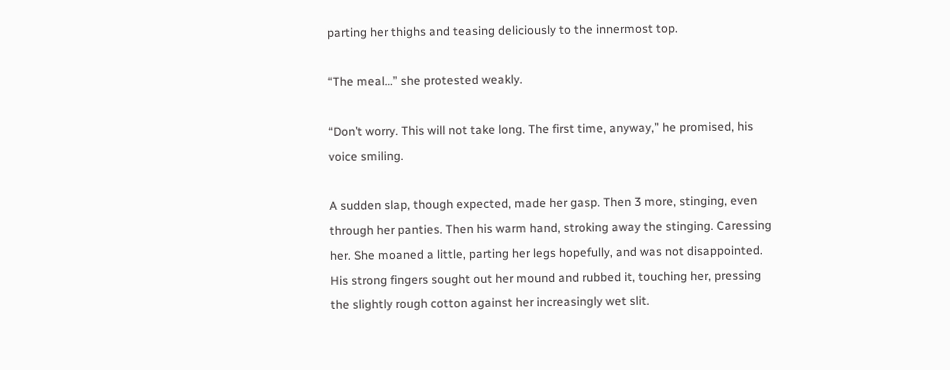parting her thighs and teasing deliciously to the innermost top.

“The meal…” she protested weakly.

“Don’t worry. This will not take long. The first time, anyway,” he promised, his voice smiling.

A sudden slap, though expected, made her gasp. Then 3 more, stinging, even through her panties. Then his warm hand, stroking away the stinging. Caressing her. She moaned a little, parting her legs hopefully, and was not disappointed. His strong fingers sought out her mound and rubbed it, touching her, pressing the slightly rough cotton against her increasingly wet slit.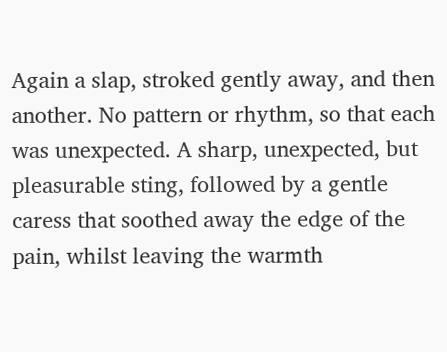Again a slap, stroked gently away, and then another. No pattern or rhythm, so that each was unexpected. A sharp, unexpected, but pleasurable sting, followed by a gentle caress that soothed away the edge of the pain, whilst leaving the warmth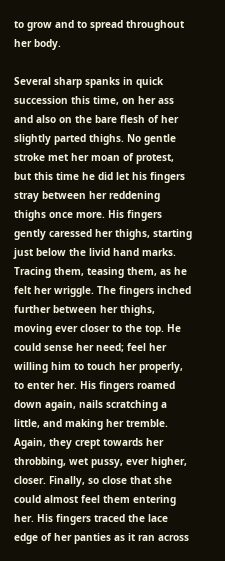to grow and to spread throughout her body.

Several sharp spanks in quick succession this time, on her ass and also on the bare flesh of her slightly parted thighs. No gentle stroke met her moan of protest, but this time he did let his fingers stray between her reddening thighs once more. His fingers gently caressed her thighs, starting just below the livid hand marks. Tracing them, teasing them, as he felt her wriggle. The fingers inched further between her thighs, moving ever closer to the top. He could sense her need; feel her willing him to touch her properly, to enter her. His fingers roamed down again, nails scratching a little, and making her tremble. Again, they crept towards her throbbing, wet pussy, ever higher, closer. Finally, so close that she could almost feel them entering her. His fingers traced the lace edge of her panties as it ran across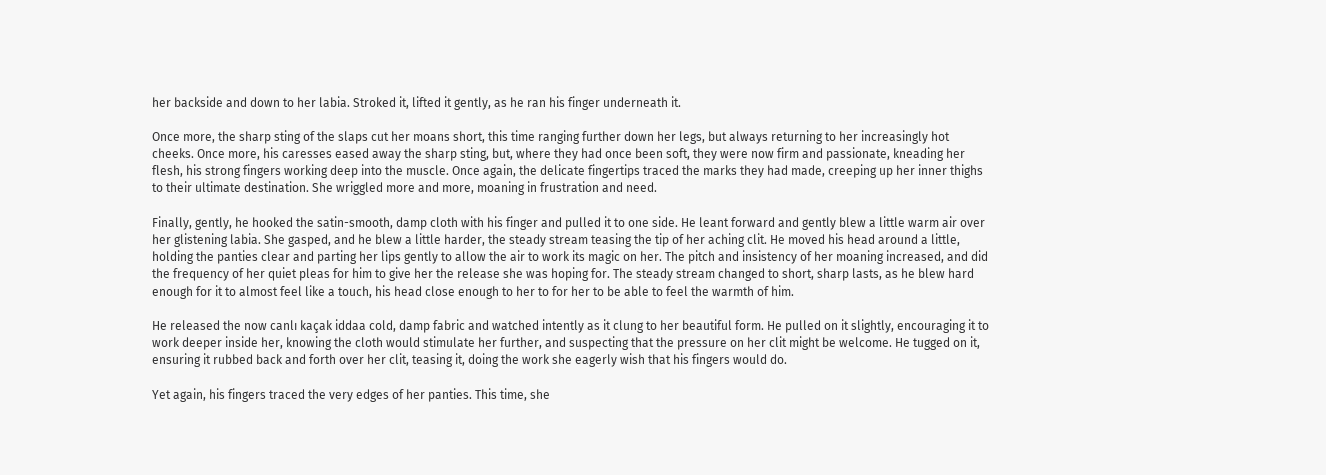her backside and down to her labia. Stroked it, lifted it gently, as he ran his finger underneath it.

Once more, the sharp sting of the slaps cut her moans short, this time ranging further down her legs, but always returning to her increasingly hot cheeks. Once more, his caresses eased away the sharp sting, but, where they had once been soft, they were now firm and passionate, kneading her flesh, his strong fingers working deep into the muscle. Once again, the delicate fingertips traced the marks they had made, creeping up her inner thighs to their ultimate destination. She wriggled more and more, moaning in frustration and need.

Finally, gently, he hooked the satin-smooth, damp cloth with his finger and pulled it to one side. He leant forward and gently blew a little warm air over her glistening labia. She gasped, and he blew a little harder, the steady stream teasing the tip of her aching clit. He moved his head around a little, holding the panties clear and parting her lips gently to allow the air to work its magic on her. The pitch and insistency of her moaning increased, and did the frequency of her quiet pleas for him to give her the release she was hoping for. The steady stream changed to short, sharp lasts, as he blew hard enough for it to almost feel like a touch, his head close enough to her to for her to be able to feel the warmth of him.

He released the now canlı kaçak iddaa cold, damp fabric and watched intently as it clung to her beautiful form. He pulled on it slightly, encouraging it to work deeper inside her, knowing the cloth would stimulate her further, and suspecting that the pressure on her clit might be welcome. He tugged on it, ensuring it rubbed back and forth over her clit, teasing it, doing the work she eagerly wish that his fingers would do.

Yet again, his fingers traced the very edges of her panties. This time, she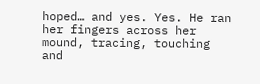hoped… and yes. Yes. He ran her fingers across her mound, tracing, touching and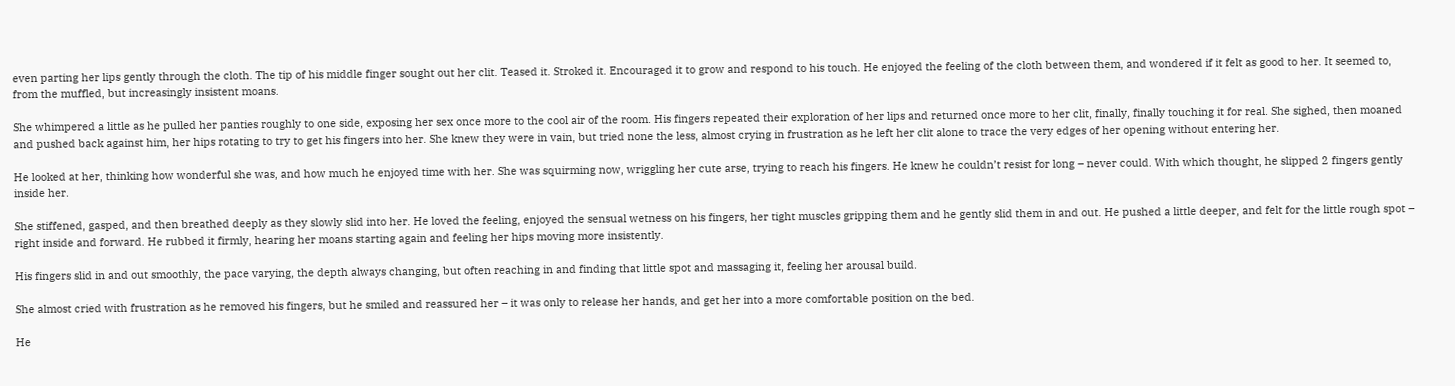even parting her lips gently through the cloth. The tip of his middle finger sought out her clit. Teased it. Stroked it. Encouraged it to grow and respond to his touch. He enjoyed the feeling of the cloth between them, and wondered if it felt as good to her. It seemed to, from the muffled, but increasingly insistent moans.

She whimpered a little as he pulled her panties roughly to one side, exposing her sex once more to the cool air of the room. His fingers repeated their exploration of her lips and returned once more to her clit, finally, finally touching it for real. She sighed, then moaned and pushed back against him, her hips rotating to try to get his fingers into her. She knew they were in vain, but tried none the less, almost crying in frustration as he left her clit alone to trace the very edges of her opening without entering her.

He looked at her, thinking how wonderful she was, and how much he enjoyed time with her. She was squirming now, wriggling her cute arse, trying to reach his fingers. He knew he couldn’t resist for long – never could. With which thought, he slipped 2 fingers gently inside her.

She stiffened, gasped, and then breathed deeply as they slowly slid into her. He loved the feeling, enjoyed the sensual wetness on his fingers, her tight muscles gripping them and he gently slid them in and out. He pushed a little deeper, and felt for the little rough spot – right inside and forward. He rubbed it firmly, hearing her moans starting again and feeling her hips moving more insistently.

His fingers slid in and out smoothly, the pace varying, the depth always changing, but often reaching in and finding that little spot and massaging it, feeling her arousal build.

She almost cried with frustration as he removed his fingers, but he smiled and reassured her – it was only to release her hands, and get her into a more comfortable position on the bed.

He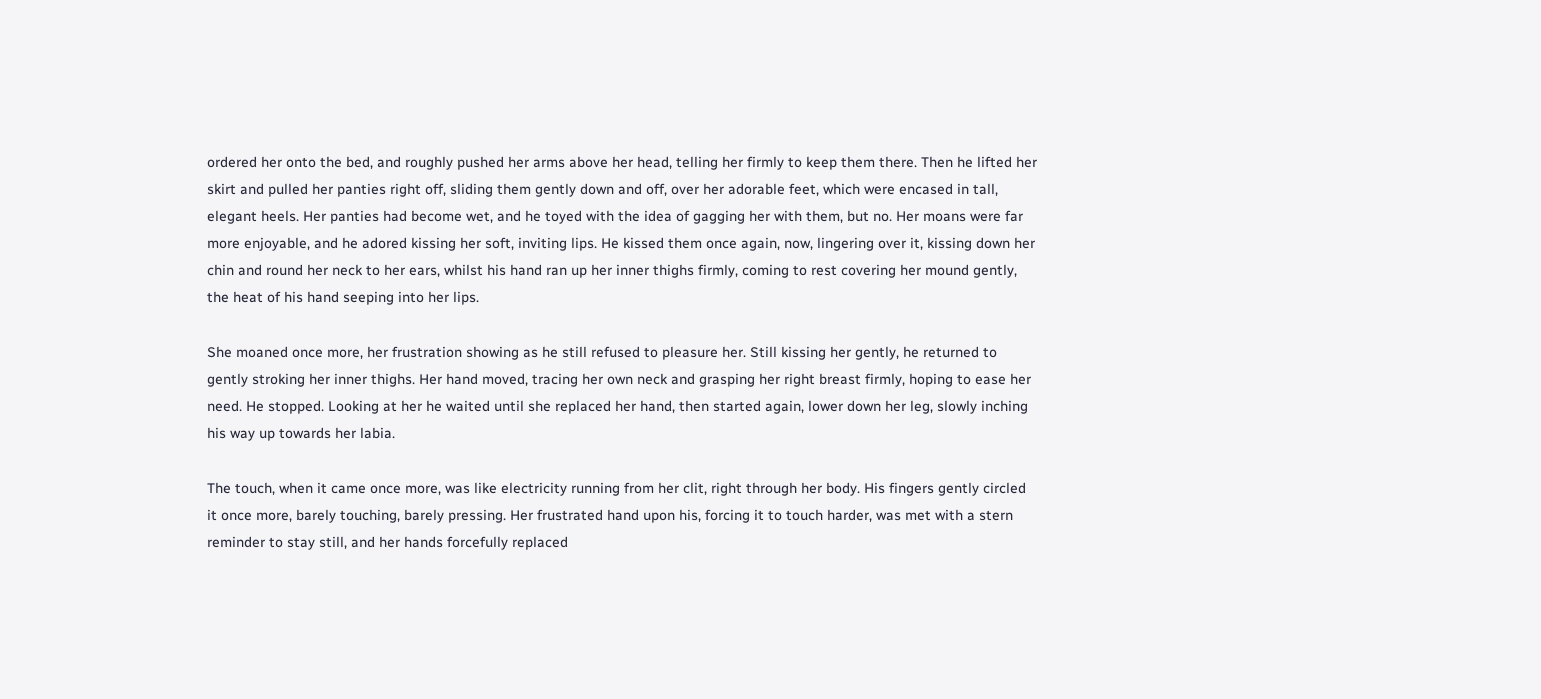ordered her onto the bed, and roughly pushed her arms above her head, telling her firmly to keep them there. Then he lifted her skirt and pulled her panties right off, sliding them gently down and off, over her adorable feet, which were encased in tall, elegant heels. Her panties had become wet, and he toyed with the idea of gagging her with them, but no. Her moans were far more enjoyable, and he adored kissing her soft, inviting lips. He kissed them once again, now, lingering over it, kissing down her chin and round her neck to her ears, whilst his hand ran up her inner thighs firmly, coming to rest covering her mound gently, the heat of his hand seeping into her lips.

She moaned once more, her frustration showing as he still refused to pleasure her. Still kissing her gently, he returned to gently stroking her inner thighs. Her hand moved, tracing her own neck and grasping her right breast firmly, hoping to ease her need. He stopped. Looking at her he waited until she replaced her hand, then started again, lower down her leg, slowly inching his way up towards her labia.

The touch, when it came once more, was like electricity running from her clit, right through her body. His fingers gently circled it once more, barely touching, barely pressing. Her frustrated hand upon his, forcing it to touch harder, was met with a stern reminder to stay still, and her hands forcefully replaced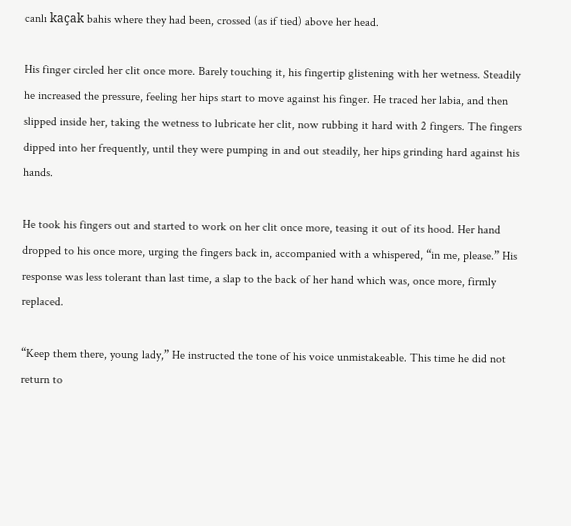canlı kaçak bahis where they had been, crossed (as if tied) above her head.

His finger circled her clit once more. Barely touching it, his fingertip glistening with her wetness. Steadily he increased the pressure, feeling her hips start to move against his finger. He traced her labia, and then slipped inside her, taking the wetness to lubricate her clit, now rubbing it hard with 2 fingers. The fingers dipped into her frequently, until they were pumping in and out steadily, her hips grinding hard against his hands.

He took his fingers out and started to work on her clit once more, teasing it out of its hood. Her hand dropped to his once more, urging the fingers back in, accompanied with a whispered, “in me, please.” His response was less tolerant than last time, a slap to the back of her hand which was, once more, firmly replaced.

“Keep them there, young lady,” He instructed the tone of his voice unmistakeable. This time he did not return to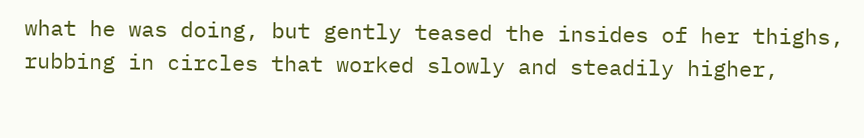what he was doing, but gently teased the insides of her thighs, rubbing in circles that worked slowly and steadily higher,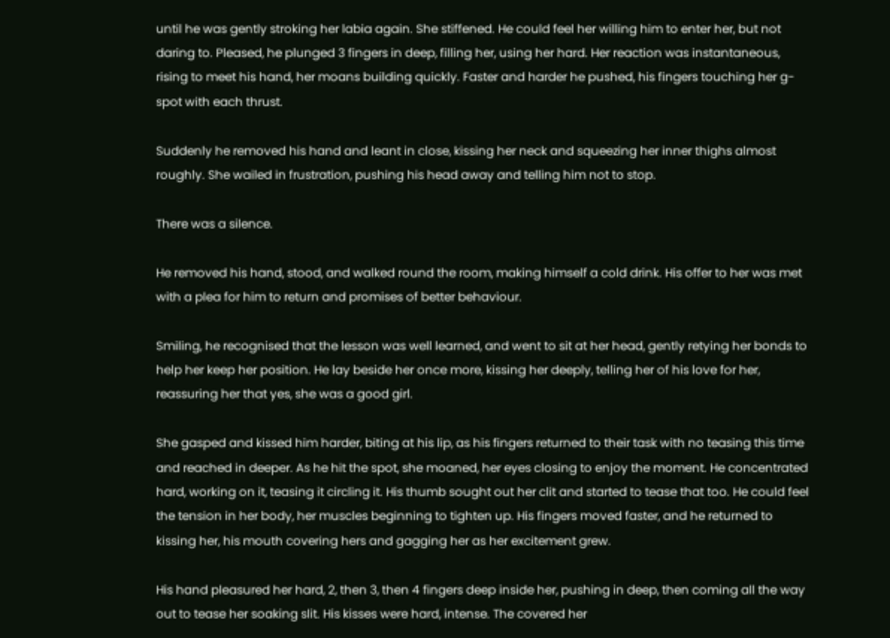until he was gently stroking her labia again. She stiffened. He could feel her willing him to enter her, but not daring to. Pleased, he plunged 3 fingers in deep, filling her, using her hard. Her reaction was instantaneous, rising to meet his hand, her moans building quickly. Faster and harder he pushed, his fingers touching her g-spot with each thrust.

Suddenly he removed his hand and leant in close, kissing her neck and squeezing her inner thighs almost roughly. She wailed in frustration, pushing his head away and telling him not to stop.

There was a silence.

He removed his hand, stood, and walked round the room, making himself a cold drink. His offer to her was met with a plea for him to return and promises of better behaviour.

Smiling, he recognised that the lesson was well learned, and went to sit at her head, gently retying her bonds to help her keep her position. He lay beside her once more, kissing her deeply, telling her of his love for her, reassuring her that yes, she was a good girl.

She gasped and kissed him harder, biting at his lip, as his fingers returned to their task with no teasing this time and reached in deeper. As he hit the spot, she moaned, her eyes closing to enjoy the moment. He concentrated hard, working on it, teasing it circling it. His thumb sought out her clit and started to tease that too. He could feel the tension in her body, her muscles beginning to tighten up. His fingers moved faster, and he returned to kissing her, his mouth covering hers and gagging her as her excitement grew.

His hand pleasured her hard, 2, then 3, then 4 fingers deep inside her, pushing in deep, then coming all the way out to tease her soaking slit. His kisses were hard, intense. The covered her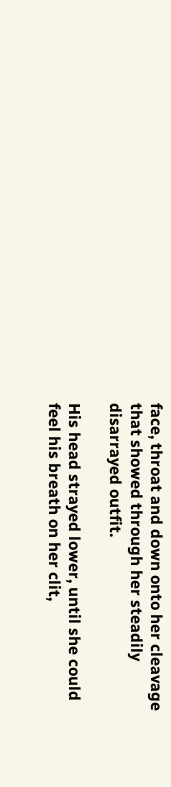face, throat and down onto her cleavage that showed through her steadily disarrayed outfit.

His head strayed lower, until she could feel his breath on her clit,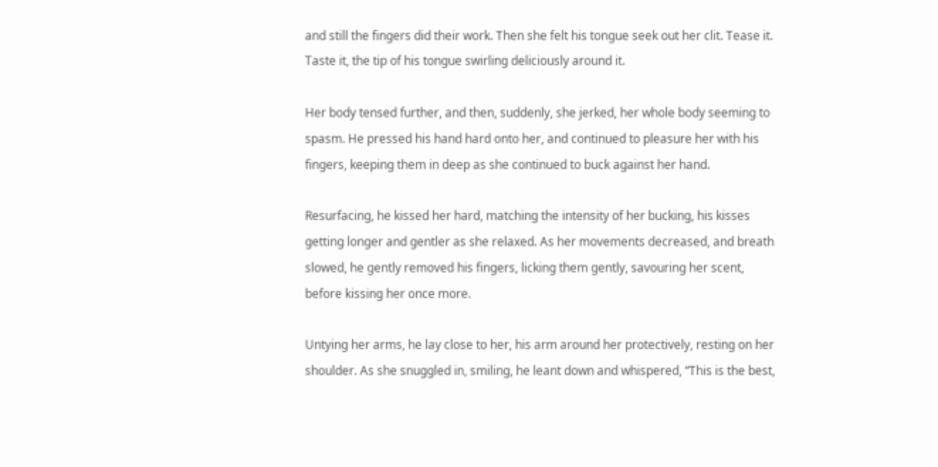and still the fingers did their work. Then she felt his tongue seek out her clit. Tease it. Taste it, the tip of his tongue swirling deliciously around it.

Her body tensed further, and then, suddenly, she jerked, her whole body seeming to spasm. He pressed his hand hard onto her, and continued to pleasure her with his fingers, keeping them in deep as she continued to buck against her hand.

Resurfacing, he kissed her hard, matching the intensity of her bucking, his kisses getting longer and gentler as she relaxed. As her movements decreased, and breath slowed, he gently removed his fingers, licking them gently, savouring her scent, before kissing her once more.

Untying her arms, he lay close to her, his arm around her protectively, resting on her shoulder. As she snuggled in, smiling, he leant down and whispered, “This is the best,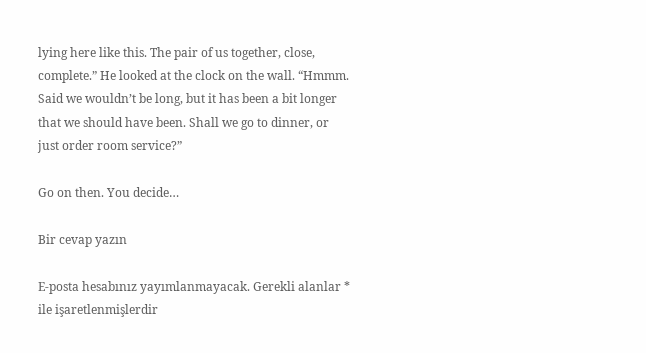lying here like this. The pair of us together, close, complete.” He looked at the clock on the wall. “Hmmm. Said we wouldn’t be long, but it has been a bit longer that we should have been. Shall we go to dinner, or just order room service?”

Go on then. You decide…

Bir cevap yazın

E-posta hesabınız yayımlanmayacak. Gerekli alanlar * ile işaretlenmişlerdir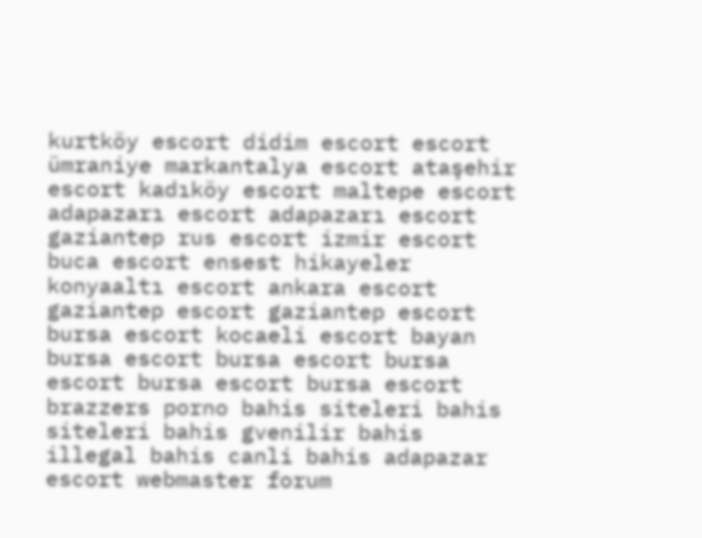kurtköy escort didim escort escort ümraniye markantalya escort ataşehir escort kadıköy escort maltepe escort adapazarı escort adapazarı escort gaziantep rus escort izmir escort buca escort ensest hikayeler konyaaltı escort ankara escort gaziantep escort gaziantep escort bursa escort kocaeli escort bayan bursa escort bursa escort bursa escort bursa escort bursa escort brazzers porno bahis siteleri bahis siteleri bahis gvenilir bahis illegal bahis canli bahis adapazar escort webmaster forum